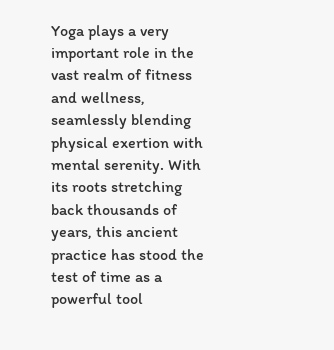Yoga plays a very important role in the vast realm of fitness and wellness, seamlessly blending physical exertion with mental serenity. With its roots stretching back thousands of years, this ancient practice has stood the test of time as a powerful tool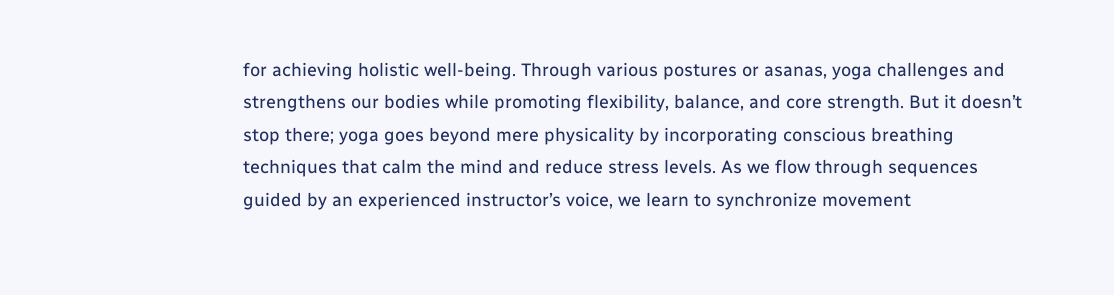for achieving holistic well-being. Through various postures or asanas, yoga challenges and strengthens our bodies while promoting flexibility, balance, and core strength. But it doesn’t stop there; yoga goes beyond mere physicality by incorporating conscious breathing techniques that calm the mind and reduce stress levels. As we flow through sequences guided by an experienced instructor’s voice, we learn to synchronize movement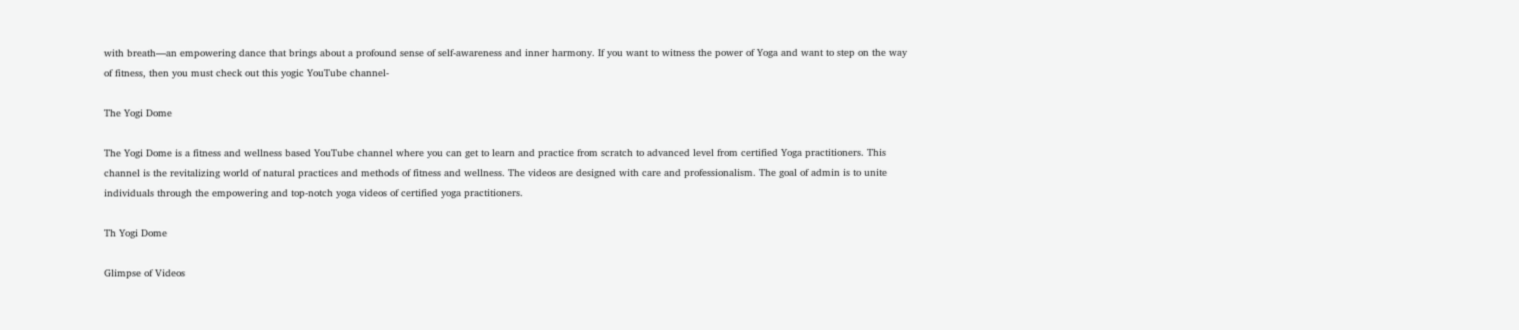with breath—an empowering dance that brings about a profound sense of self-awareness and inner harmony. If you want to witness the power of Yoga and want to step on the way of fitness, then you must check out this yogic YouTube channel-

The Yogi Dome

The Yogi Dome is a fitness and wellness based YouTube channel where you can get to learn and practice from scratch to advanced level from certified Yoga practitioners. This channel is the revitalizing world of natural practices and methods of fitness and wellness. The videos are designed with care and professionalism. The goal of admin is to unite individuals through the empowering and top-notch yoga videos of certified yoga practitioners.

Th Yogi Dome

Glimpse of Videos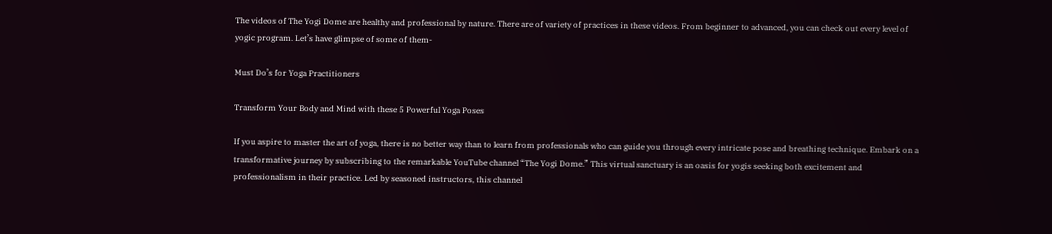The videos of The Yogi Dome are healthy and professional by nature. There are of variety of practices in these videos. From beginner to advanced, you can check out every level of yogic program. Let’s have glimpse of some of them-

Must Do’s for Yoga Practitioners

Transform Your Body and Mind with these 5 Powerful Yoga Poses

If you aspire to master the art of yoga, there is no better way than to learn from professionals who can guide you through every intricate pose and breathing technique. Embark on a transformative journey by subscribing to the remarkable YouTube channel “The Yogi Dome.” This virtual sanctuary is an oasis for yogis seeking both excitement and professionalism in their practice. Led by seasoned instructors, this channel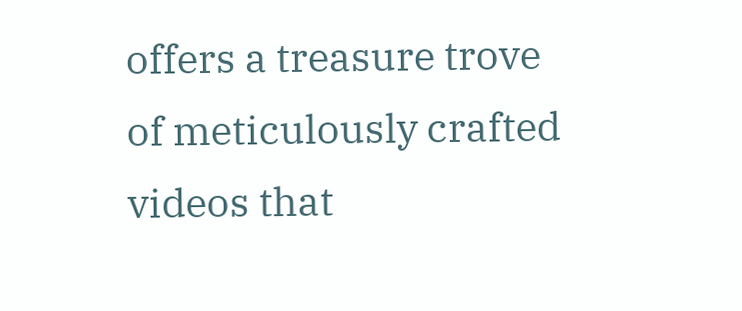offers a treasure trove of meticulously crafted videos that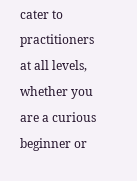cater to practitioners at all levels, whether you are a curious beginner or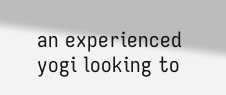an experienced yogi looking to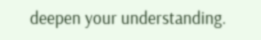deepen your understanding.